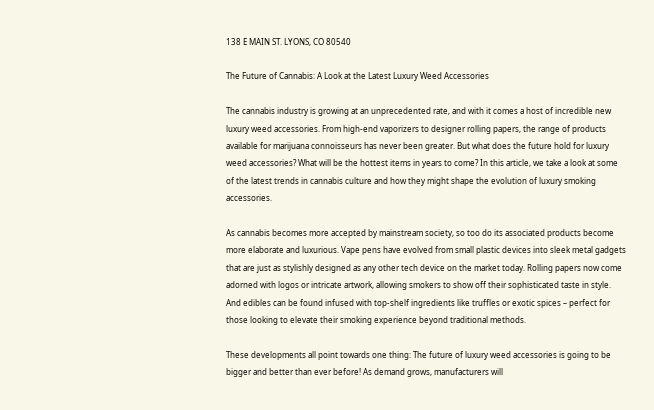138 E MAIN ST. LYONS, CO 80540

The Future of Cannabis: A Look at the Latest Luxury Weed Accessories

The cannabis industry is growing at an unprecedented rate, and with it comes a host of incredible new luxury weed accessories. From high-end vaporizers to designer rolling papers, the range of products available for marijuana connoisseurs has never been greater. But what does the future hold for luxury weed accessories? What will be the hottest items in years to come? In this article, we take a look at some of the latest trends in cannabis culture and how they might shape the evolution of luxury smoking accessories.

As cannabis becomes more accepted by mainstream society, so too do its associated products become more elaborate and luxurious. Vape pens have evolved from small plastic devices into sleek metal gadgets that are just as stylishly designed as any other tech device on the market today. Rolling papers now come adorned with logos or intricate artwork, allowing smokers to show off their sophisticated taste in style. And edibles can be found infused with top-shelf ingredients like truffles or exotic spices – perfect for those looking to elevate their smoking experience beyond traditional methods.

These developments all point towards one thing: The future of luxury weed accessories is going to be bigger and better than ever before! As demand grows, manufacturers will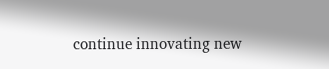continue innovating new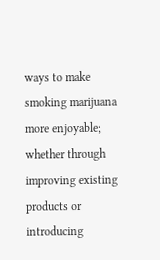ways to make smoking marijuana more enjoyable; whether through improving existing products or introducing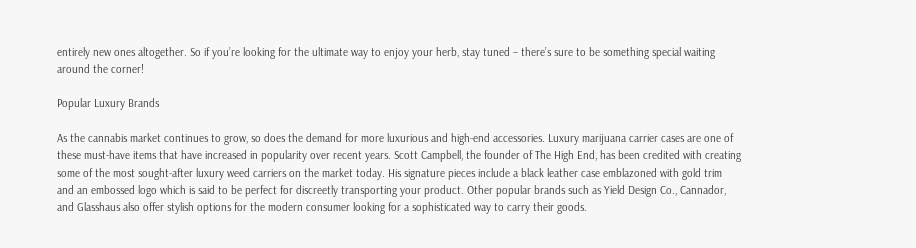entirely new ones altogether. So if you’re looking for the ultimate way to enjoy your herb, stay tuned – there’s sure to be something special waiting around the corner!

Popular Luxury Brands

As the cannabis market continues to grow, so does the demand for more luxurious and high-end accessories. Luxury marijuana carrier cases are one of these must-have items that have increased in popularity over recent years. Scott Campbell, the founder of The High End, has been credited with creating some of the most sought-after luxury weed carriers on the market today. His signature pieces include a black leather case emblazoned with gold trim and an embossed logo which is said to be perfect for discreetly transporting your product. Other popular brands such as Yield Design Co., Cannador, and Glasshaus also offer stylish options for the modern consumer looking for a sophisticated way to carry their goods.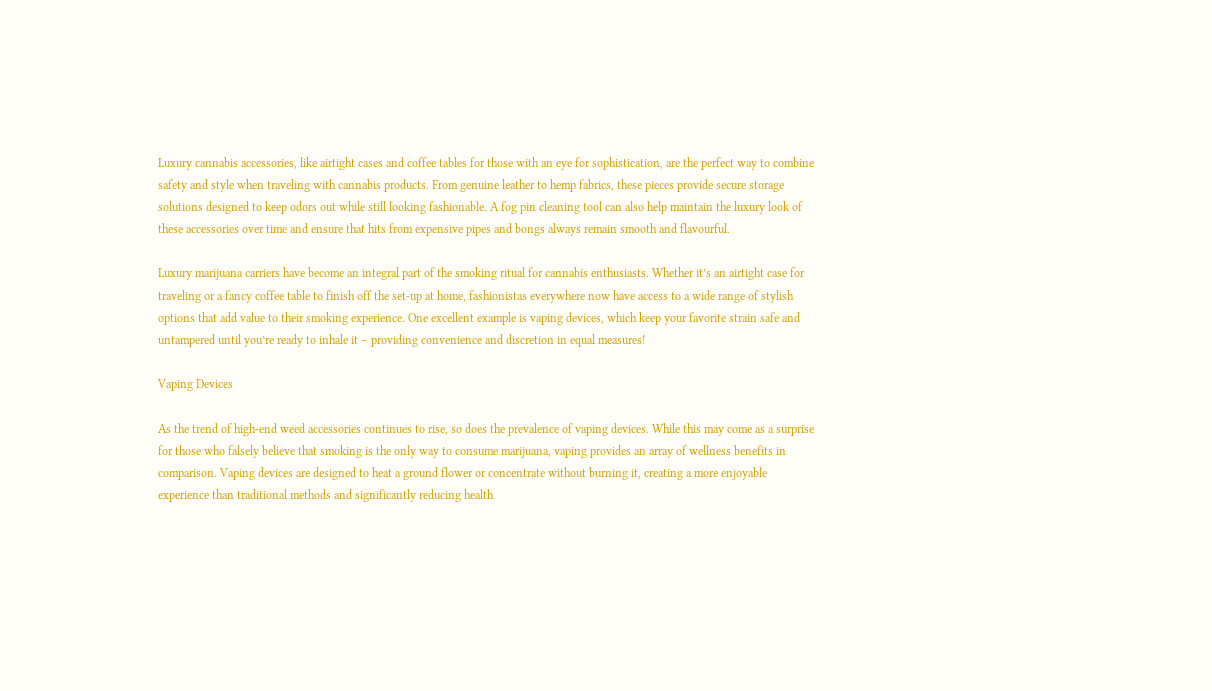Luxury cannabis accessories, like airtight cases and coffee tables for those with an eye for sophistication, are the perfect way to combine safety and style when traveling with cannabis products. From genuine leather to hemp fabrics, these pieces provide secure storage solutions designed to keep odors out while still looking fashionable. A fog pin cleaning tool can also help maintain the luxury look of these accessories over time and ensure that hits from expensive pipes and bongs always remain smooth and flavourful.

Luxury marijuana carriers have become an integral part of the smoking ritual for cannabis enthusiasts. Whether it’s an airtight case for traveling or a fancy coffee table to finish off the set-up at home, fashionistas everywhere now have access to a wide range of stylish options that add value to their smoking experience. One excellent example is vaping devices, which keep your favorite strain safe and untampered until you’re ready to inhale it – providing convenience and discretion in equal measures!

Vaping Devices

As the trend of high-end weed accessories continues to rise, so does the prevalence of vaping devices. While this may come as a surprise for those who falsely believe that smoking is the only way to consume marijuana, vaping provides an array of wellness benefits in comparison. Vaping devices are designed to heat a ground flower or concentrate without burning it, creating a more enjoyable experience than traditional methods and significantly reducing health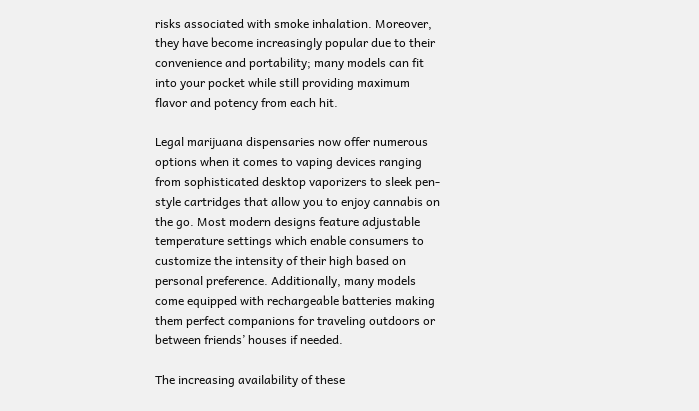risks associated with smoke inhalation. Moreover, they have become increasingly popular due to their convenience and portability; many models can fit into your pocket while still providing maximum flavor and potency from each hit.

Legal marijuana dispensaries now offer numerous options when it comes to vaping devices ranging from sophisticated desktop vaporizers to sleek pen-style cartridges that allow you to enjoy cannabis on the go. Most modern designs feature adjustable temperature settings which enable consumers to customize the intensity of their high based on personal preference. Additionally, many models come equipped with rechargeable batteries making them perfect companions for traveling outdoors or between friends’ houses if needed.

The increasing availability of these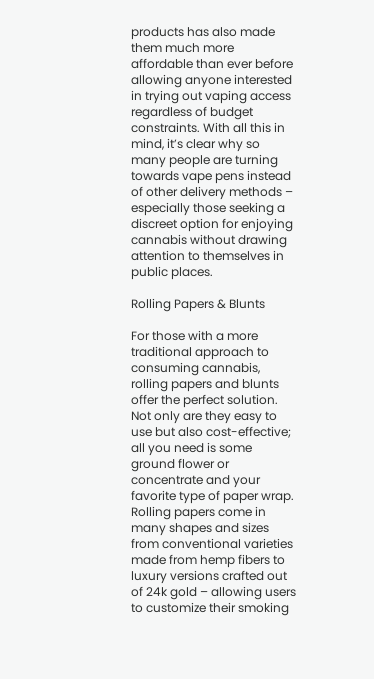products has also made them much more affordable than ever before allowing anyone interested in trying out vaping access regardless of budget constraints. With all this in mind, it’s clear why so many people are turning towards vape pens instead of other delivery methods – especially those seeking a discreet option for enjoying cannabis without drawing attention to themselves in public places.

Rolling Papers & Blunts

For those with a more traditional approach to consuming cannabis, rolling papers and blunts offer the perfect solution. Not only are they easy to use but also cost-effective; all you need is some ground flower or concentrate and your favorite type of paper wrap. Rolling papers come in many shapes and sizes from conventional varieties made from hemp fibers to luxury versions crafted out of 24k gold – allowing users to customize their smoking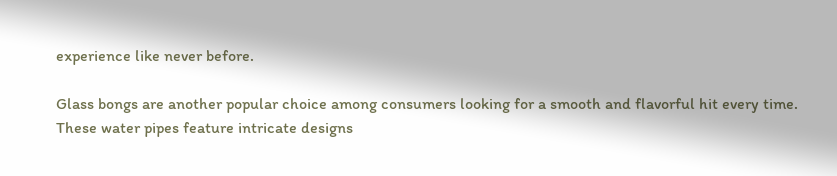experience like never before.

Glass bongs are another popular choice among consumers looking for a smooth and flavorful hit every time. These water pipes feature intricate designs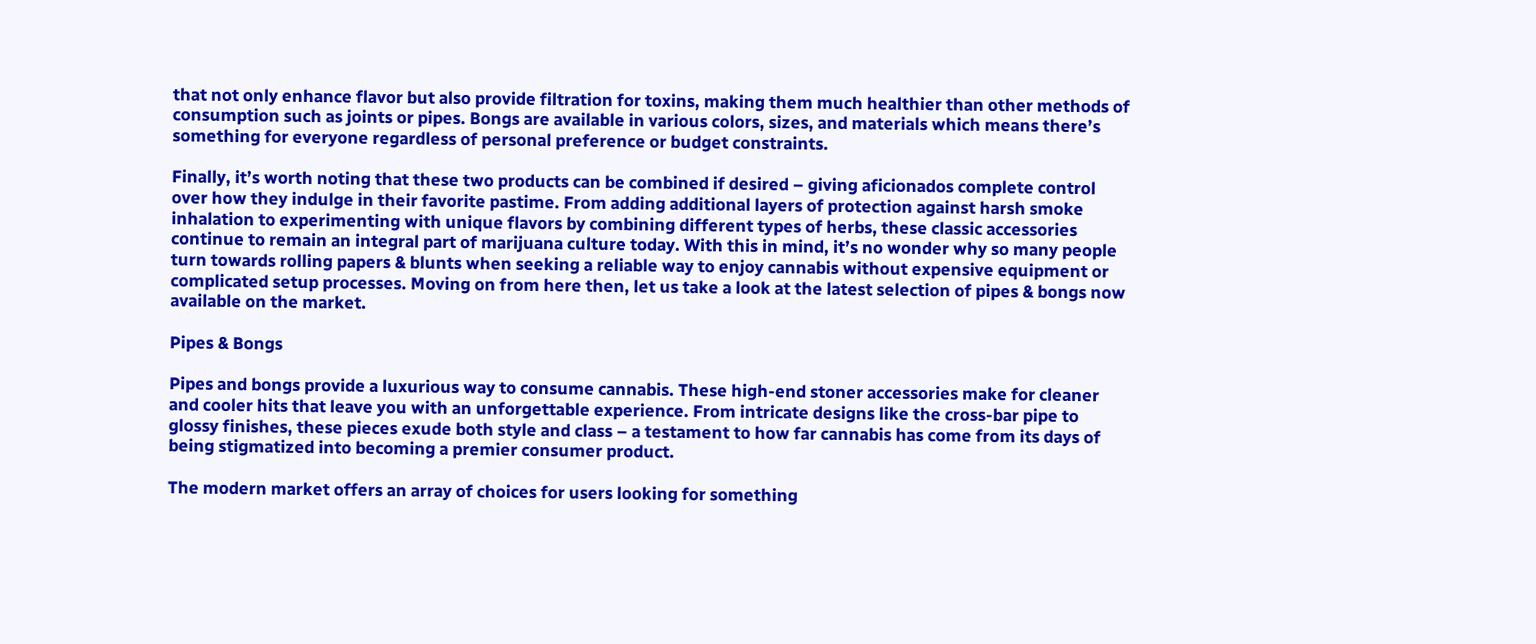that not only enhance flavor but also provide filtration for toxins, making them much healthier than other methods of consumption such as joints or pipes. Bongs are available in various colors, sizes, and materials which means there’s something for everyone regardless of personal preference or budget constraints.

Finally, it’s worth noting that these two products can be combined if desired – giving aficionados complete control over how they indulge in their favorite pastime. From adding additional layers of protection against harsh smoke inhalation to experimenting with unique flavors by combining different types of herbs, these classic accessories continue to remain an integral part of marijuana culture today. With this in mind, it’s no wonder why so many people turn towards rolling papers & blunts when seeking a reliable way to enjoy cannabis without expensive equipment or complicated setup processes. Moving on from here then, let us take a look at the latest selection of pipes & bongs now available on the market.

Pipes & Bongs

Pipes and bongs provide a luxurious way to consume cannabis. These high-end stoner accessories make for cleaner and cooler hits that leave you with an unforgettable experience. From intricate designs like the cross-bar pipe to glossy finishes, these pieces exude both style and class – a testament to how far cannabis has come from its days of being stigmatized into becoming a premier consumer product.

The modern market offers an array of choices for users looking for something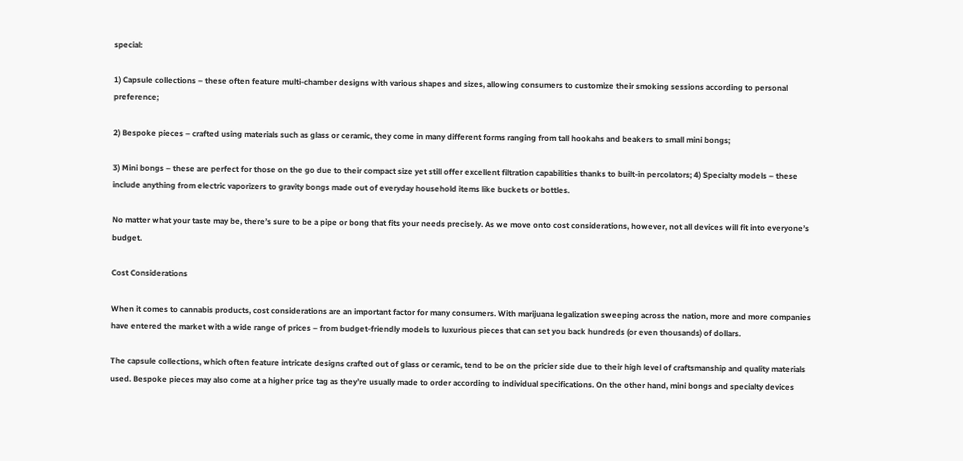special:

1) Capsule collections – these often feature multi-chamber designs with various shapes and sizes, allowing consumers to customize their smoking sessions according to personal preference;

2) Bespoke pieces – crafted using materials such as glass or ceramic, they come in many different forms ranging from tall hookahs and beakers to small mini bongs;

3) Mini bongs – these are perfect for those on the go due to their compact size yet still offer excellent filtration capabilities thanks to built-in percolators; 4) Specialty models – these include anything from electric vaporizers to gravity bongs made out of everyday household items like buckets or bottles.

No matter what your taste may be, there’s sure to be a pipe or bong that fits your needs precisely. As we move onto cost considerations, however, not all devices will fit into everyone’s budget.

Cost Considerations

When it comes to cannabis products, cost considerations are an important factor for many consumers. With marijuana legalization sweeping across the nation, more and more companies have entered the market with a wide range of prices – from budget-friendly models to luxurious pieces that can set you back hundreds (or even thousands) of dollars.

The capsule collections, which often feature intricate designs crafted out of glass or ceramic, tend to be on the pricier side due to their high level of craftsmanship and quality materials used. Bespoke pieces may also come at a higher price tag as they’re usually made to order according to individual specifications. On the other hand, mini bongs and specialty devices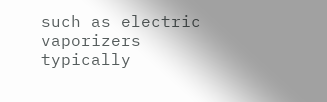such as electric vaporizers typically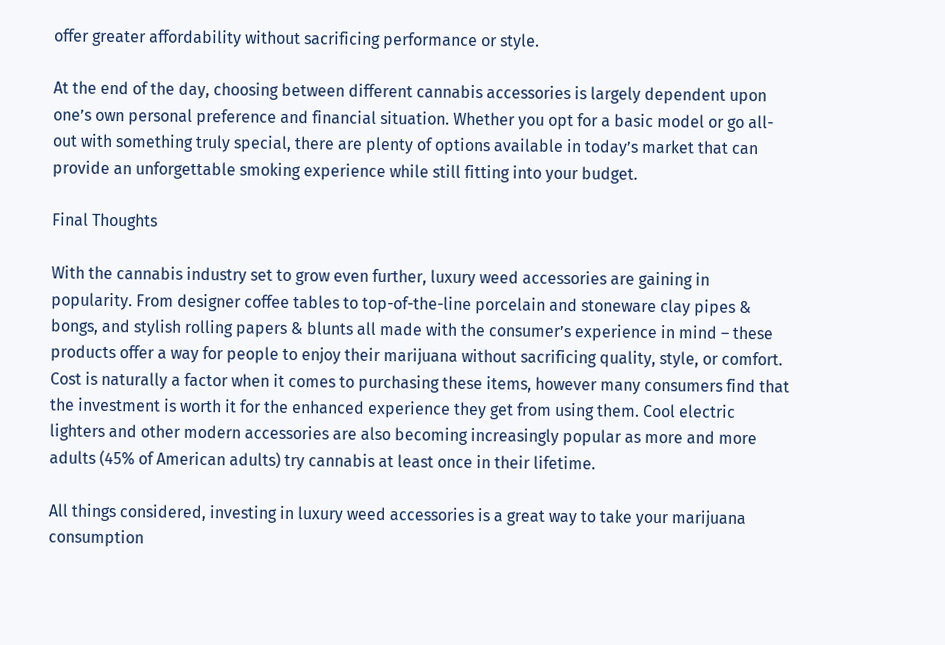offer greater affordability without sacrificing performance or style.

At the end of the day, choosing between different cannabis accessories is largely dependent upon one’s own personal preference and financial situation. Whether you opt for a basic model or go all-out with something truly special, there are plenty of options available in today’s market that can provide an unforgettable smoking experience while still fitting into your budget.

Final Thoughts

With the cannabis industry set to grow even further, luxury weed accessories are gaining in popularity. From designer coffee tables to top-of-the-line porcelain and stoneware clay pipes & bongs, and stylish rolling papers & blunts all made with the consumer’s experience in mind – these products offer a way for people to enjoy their marijuana without sacrificing quality, style, or comfort. Cost is naturally a factor when it comes to purchasing these items, however many consumers find that the investment is worth it for the enhanced experience they get from using them. Cool electric lighters and other modern accessories are also becoming increasingly popular as more and more adults (45% of American adults) try cannabis at least once in their lifetime.

All things considered, investing in luxury weed accessories is a great way to take your marijuana consumption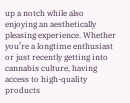up a notch while also enjoying an aesthetically pleasing experience. Whether you’re a longtime enthusiast or just recently getting into cannabis culture, having access to high-quality products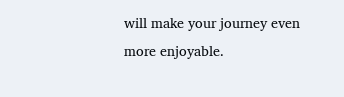will make your journey even more enjoyable.